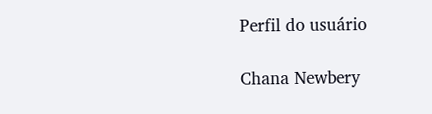Perfil do usuário

Chana Newbery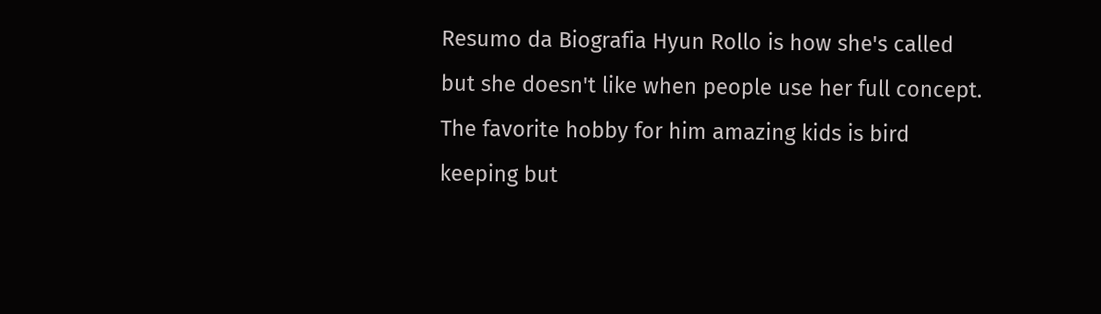Resumo da Biografia Hyun Rollo is how she's called but she doesn't like when people use her full concept. The favorite hobby for him amazing kids is bird keeping but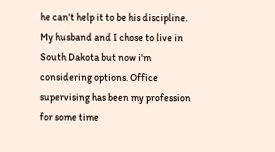he can't help it to be his discipline. My husband and I chose to live in South Dakota but now i'm considering options. Office supervising has been my profession for some time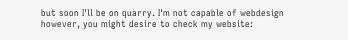but soon I'll be on quarry. I'm not capable of webdesign however, you might desire to check my website: